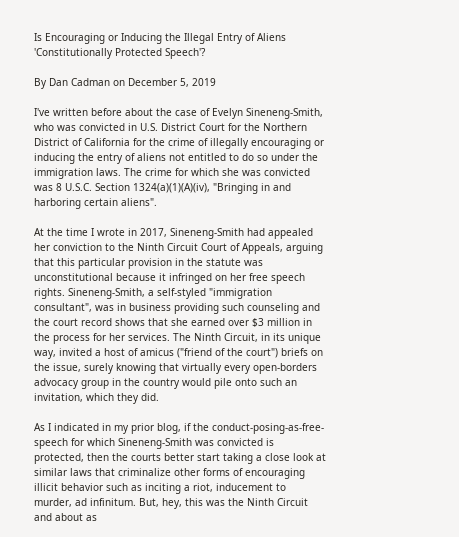Is Encouraging or Inducing the Illegal Entry of Aliens 'Constitutionally Protected Speech'?

By Dan Cadman on December 5, 2019

I've written before about the case of Evelyn Sineneng-Smith, who was convicted in U.S. District Court for the Northern District of California for the crime of illegally encouraging or inducing the entry of aliens not entitled to do so under the immigration laws. The crime for which she was convicted was 8 U.S.C. Section 1324(a)(1)(A)(iv), "Bringing in and harboring certain aliens".

At the time I wrote in 2017, Sineneng-Smith had appealed her conviction to the Ninth Circuit Court of Appeals, arguing that this particular provision in the statute was unconstitutional because it infringed on her free speech rights. Sineneng-Smith, a self-styled "immigration consultant", was in business providing such counseling and the court record shows that she earned over $3 million in the process for her services. The Ninth Circuit, in its unique way, invited a host of amicus ("friend of the court") briefs on the issue, surely knowing that virtually every open-borders advocacy group in the country would pile onto such an invitation, which they did.

As I indicated in my prior blog, if the conduct-posing-as-free-speech for which Sineneng-Smith was convicted is protected, then the courts better start taking a close look at similar laws that criminalize other forms of encouraging illicit behavior such as inciting a riot, inducement to murder, ad infinitum. But, hey, this was the Ninth Circuit and about as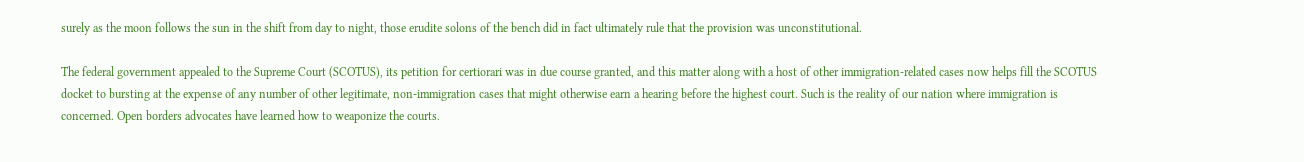surely as the moon follows the sun in the shift from day to night, those erudite solons of the bench did in fact ultimately rule that the provision was unconstitutional.

The federal government appealed to the Supreme Court (SCOTUS), its petition for certiorari was in due course granted, and this matter along with a host of other immigration-related cases now helps fill the SCOTUS docket to bursting at the expense of any number of other legitimate, non-immigration cases that might otherwise earn a hearing before the highest court. Such is the reality of our nation where immigration is concerned. Open borders advocates have learned how to weaponize the courts.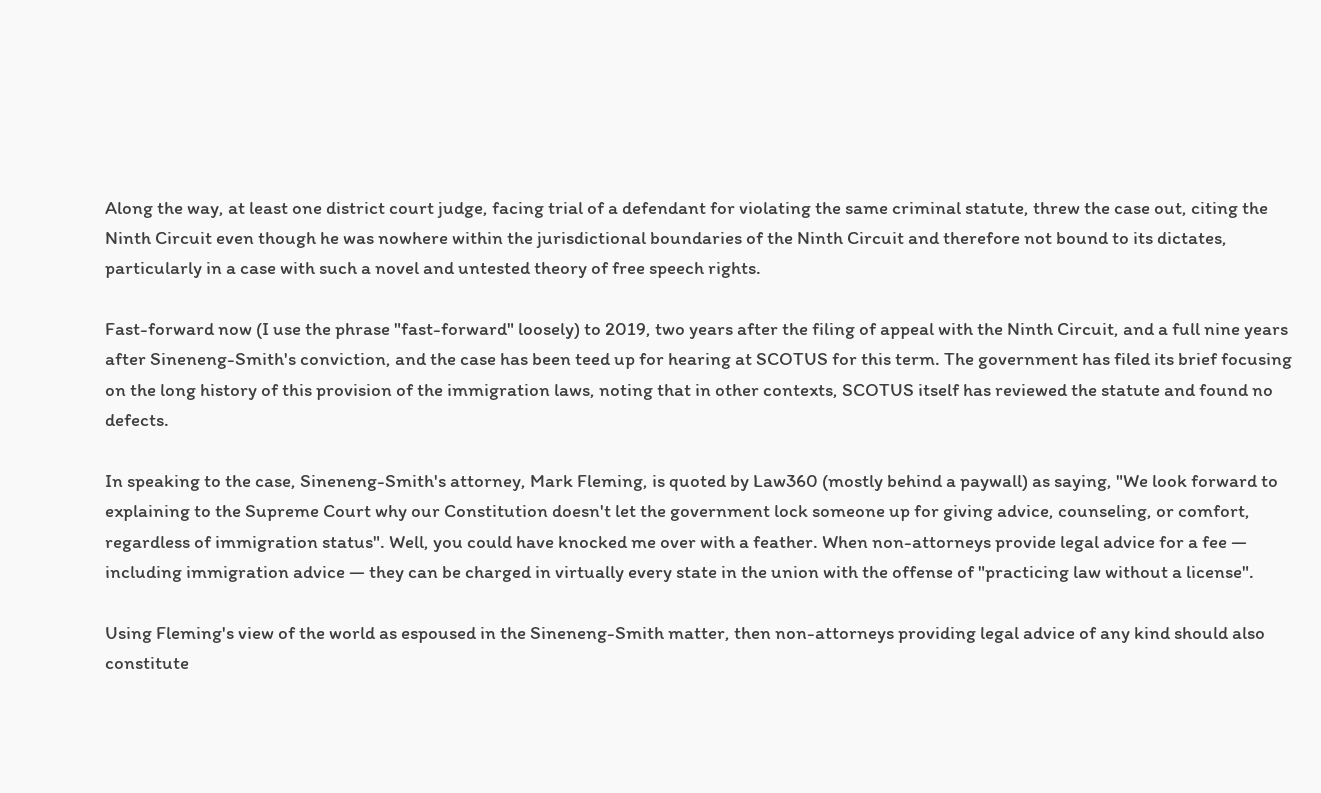Along the way, at least one district court judge, facing trial of a defendant for violating the same criminal statute, threw the case out, citing the Ninth Circuit even though he was nowhere within the jurisdictional boundaries of the Ninth Circuit and therefore not bound to its dictates, particularly in a case with such a novel and untested theory of free speech rights.

Fast-forward now (I use the phrase "fast-forward" loosely) to 2019, two years after the filing of appeal with the Ninth Circuit, and a full nine years after Sineneng-Smith's conviction, and the case has been teed up for hearing at SCOTUS for this term. The government has filed its brief focusing on the long history of this provision of the immigration laws, noting that in other contexts, SCOTUS itself has reviewed the statute and found no defects.

In speaking to the case, Sineneng-Smith's attorney, Mark Fleming, is quoted by Law360 (mostly behind a paywall) as saying, "We look forward to explaining to the Supreme Court why our Constitution doesn't let the government lock someone up for giving advice, counseling, or comfort, regardless of immigration status". Well, you could have knocked me over with a feather. When non-attorneys provide legal advice for a fee — including immigration advice — they can be charged in virtually every state in the union with the offense of "practicing law without a license".

Using Fleming's view of the world as espoused in the Sineneng-Smith matter, then non-attorneys providing legal advice of any kind should also constitute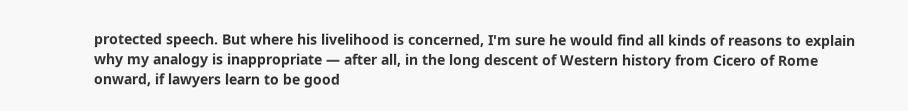protected speech. But where his livelihood is concerned, I'm sure he would find all kinds of reasons to explain why my analogy is inappropriate — after all, in the long descent of Western history from Cicero of Rome onward, if lawyers learn to be good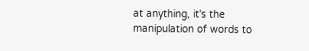at anything, it's the manipulation of words to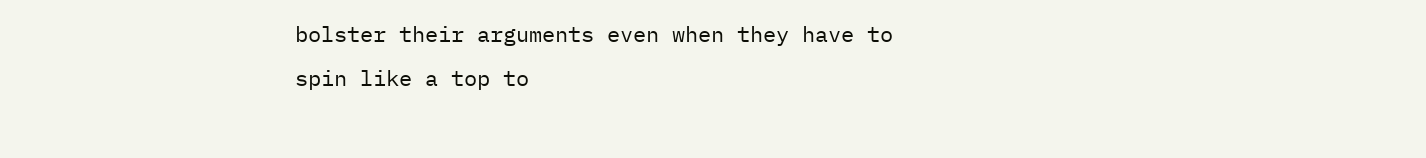bolster their arguments even when they have to spin like a top to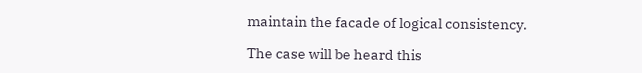maintain the facade of logical consistency.

The case will be heard this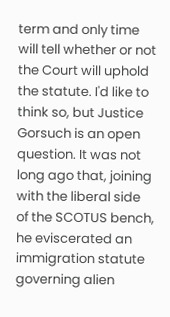term and only time will tell whether or not the Court will uphold the statute. I'd like to think so, but Justice Gorsuch is an open question. It was not long ago that, joining with the liberal side of the SCOTUS bench, he eviscerated an immigration statute governing alien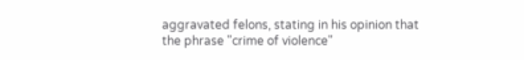aggravated felons, stating in his opinion that the phrase "crime of violence"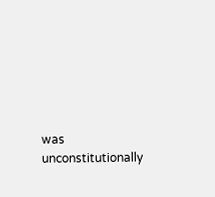was unconstitutionally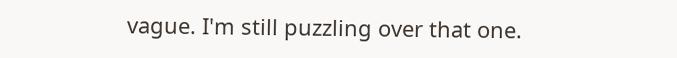vague. I'm still puzzling over that one.